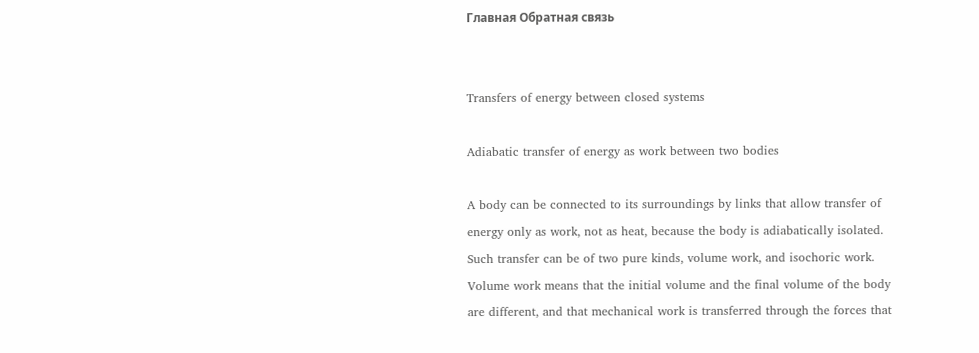Главная Обратная связь


Transfers of energy between closed systems

Adiabatic transfer of energy as work between two bodies

A body can be connected to its surroundings by links that allow transfer of energy only as work, not as heat, because the body is adiabatically isolated. Such transfer can be of two pure kinds, volume work, and isochoric work. Volume work means that the initial volume and the final volume of the body are different, and that mechanical work is transferred through the forces that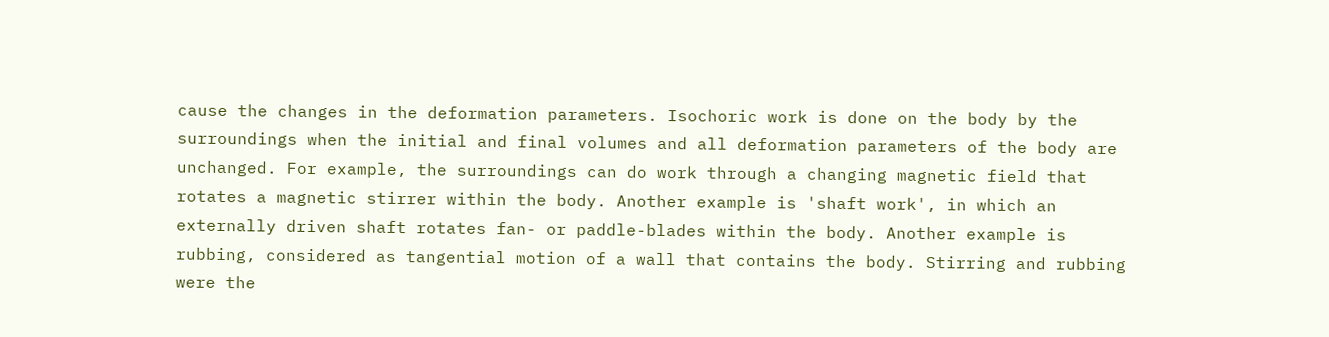cause the changes in the deformation parameters. Isochoric work is done on the body by the surroundings when the initial and final volumes and all deformation parameters of the body are unchanged. For example, the surroundings can do work through a changing magnetic field that rotates a magnetic stirrer within the body. Another example is 'shaft work', in which an externally driven shaft rotates fan- or paddle-blades within the body. Another example is rubbing, considered as tangential motion of a wall that contains the body. Stirring and rubbing were the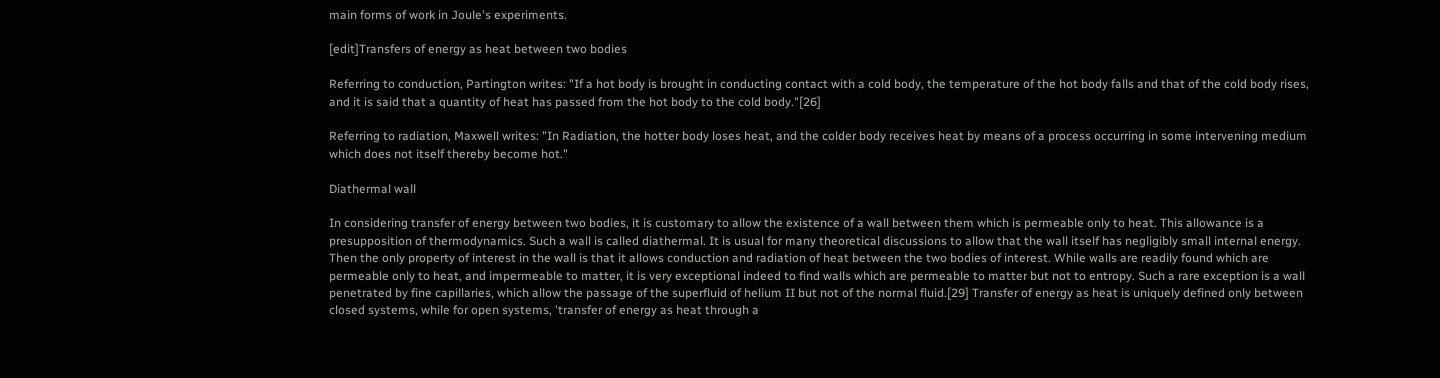main forms of work in Joule's experiments.

[edit]Transfers of energy as heat between two bodies

Referring to conduction, Partington writes: "If a hot body is brought in conducting contact with a cold body, the temperature of the hot body falls and that of the cold body rises, and it is said that a quantity of heat has passed from the hot body to the cold body."[26]

Referring to radiation, Maxwell writes: "In Radiation, the hotter body loses heat, and the colder body receives heat by means of a process occurring in some intervening medium which does not itself thereby become hot."

Diathermal wall

In considering transfer of energy between two bodies, it is customary to allow the existence of a wall between them which is permeable only to heat. This allowance is a presupposition of thermodynamics. Such a wall is called diathermal. It is usual for many theoretical discussions to allow that the wall itself has negligibly small internal energy. Then the only property of interest in the wall is that it allows conduction and radiation of heat between the two bodies of interest. While walls are readily found which are permeable only to heat, and impermeable to matter, it is very exceptional indeed to find walls which are permeable to matter but not to entropy. Such a rare exception is a wall penetrated by fine capillaries, which allow the passage of the superfluid of helium II but not of the normal fluid.[29] Transfer of energy as heat is uniquely defined only between closed systems, while for open systems, 'transfer of energy as heat through a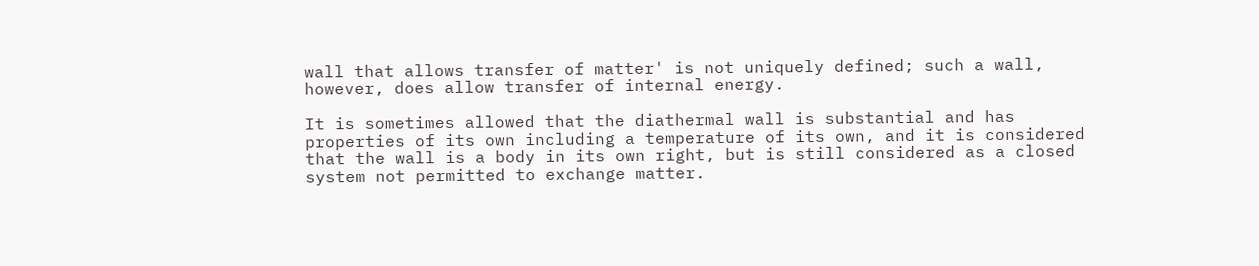wall that allows transfer of matter' is not uniquely defined; such a wall, however, does allow transfer of internal energy.

It is sometimes allowed that the diathermal wall is substantial and has properties of its own including a temperature of its own, and it is considered that the wall is a body in its own right, but is still considered as a closed system not permitted to exchange matter.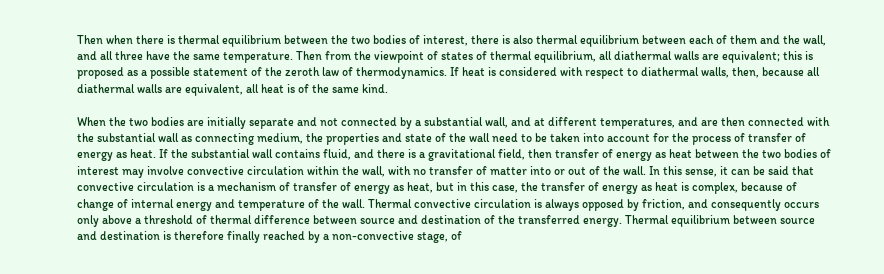Then when there is thermal equilibrium between the two bodies of interest, there is also thermal equilibrium between each of them and the wall, and all three have the same temperature. Then from the viewpoint of states of thermal equilibrium, all diathermal walls are equivalent; this is proposed as a possible statement of the zeroth law of thermodynamics. If heat is considered with respect to diathermal walls, then, because all diathermal walls are equivalent, all heat is of the same kind.

When the two bodies are initially separate and not connected by a substantial wall, and at different temperatures, and are then connected with the substantial wall as connecting medium, the properties and state of the wall need to be taken into account for the process of transfer of energy as heat. If the substantial wall contains fluid, and there is a gravitational field, then transfer of energy as heat between the two bodies of interest may involve convective circulation within the wall, with no transfer of matter into or out of the wall. In this sense, it can be said that convective circulation is a mechanism of transfer of energy as heat, but in this case, the transfer of energy as heat is complex, because of change of internal energy and temperature of the wall. Thermal convective circulation is always opposed by friction, and consequently occurs only above a threshold of thermal difference between source and destination of the transferred energy. Thermal equilibrium between source and destination is therefore finally reached by a non-convective stage, of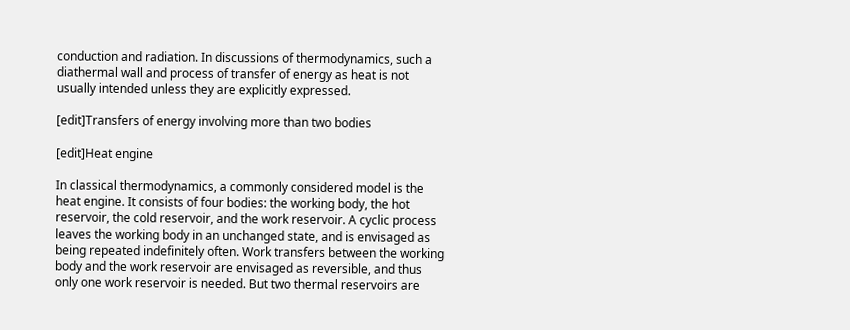conduction and radiation. In discussions of thermodynamics, such a diathermal wall and process of transfer of energy as heat is not usually intended unless they are explicitly expressed.

[edit]Transfers of energy involving more than two bodies

[edit]Heat engine

In classical thermodynamics, a commonly considered model is the heat engine. It consists of four bodies: the working body, the hot reservoir, the cold reservoir, and the work reservoir. A cyclic process leaves the working body in an unchanged state, and is envisaged as being repeated indefinitely often. Work transfers between the working body and the work reservoir are envisaged as reversible, and thus only one work reservoir is needed. But two thermal reservoirs are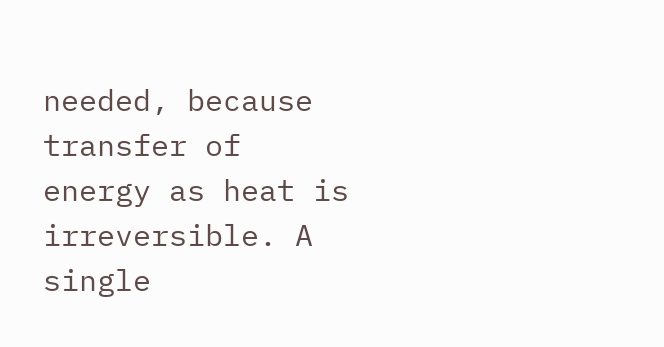needed, because transfer of energy as heat is irreversible. A single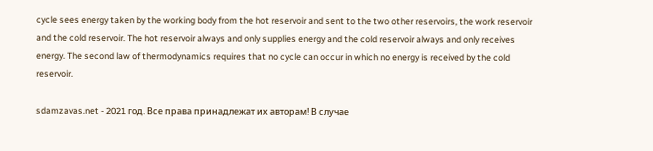cycle sees energy taken by the working body from the hot reservoir and sent to the two other reservoirs, the work reservoir and the cold reservoir. The hot reservoir always and only supplies energy and the cold reservoir always and only receives energy. The second law of thermodynamics requires that no cycle can occur in which no energy is received by the cold reservoir.

sdamzavas.net - 2021 год. Все права принадлежат их авторам! В случае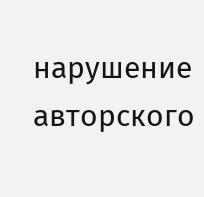нарушение авторского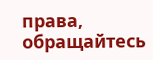права, обращайтесь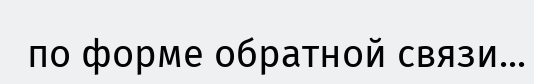по форме обратной связи...